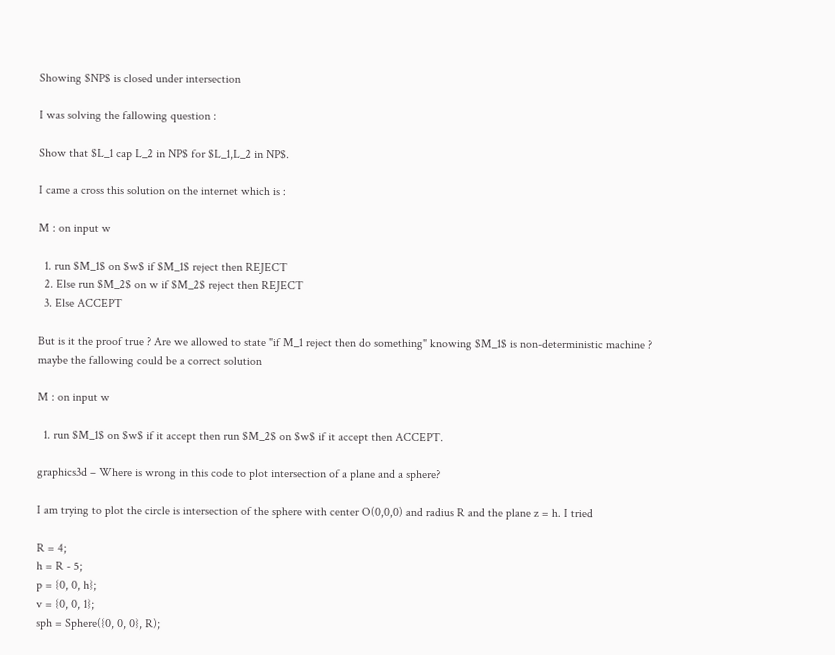Showing $NP$ is closed under intersection

I was solving the fallowing question :

Show that $L_1 cap L_2 in NP$ for $L_1,L_2 in NP$.

I came a cross this solution on the internet which is :

M : on input w

  1. run $M_1$ on $w$ if $M_1$ reject then REJECT
  2. Else run $M_2$ on w if $M_2$ reject then REJECT
  3. Else ACCEPT

But is it the proof true ? Are we allowed to state "if M_1 reject then do something" knowing $M_1$ is non-deterministic machine ?
maybe the fallowing could be a correct solution

M : on input w

  1. run $M_1$ on $w$ if it accept then run $M_2$ on $w$ if it accept then ACCEPT.

graphics3d – Where is wrong in this code to plot intersection of a plane and a sphere?

I am trying to plot the circle is intersection of the sphere with center O(0,0,0) and radius R and the plane z = h. I tried

R = 4;
h = R - 5;
p = {0, 0, h};
v = {0, 0, 1};
sph = Sphere({0, 0, 0}, R);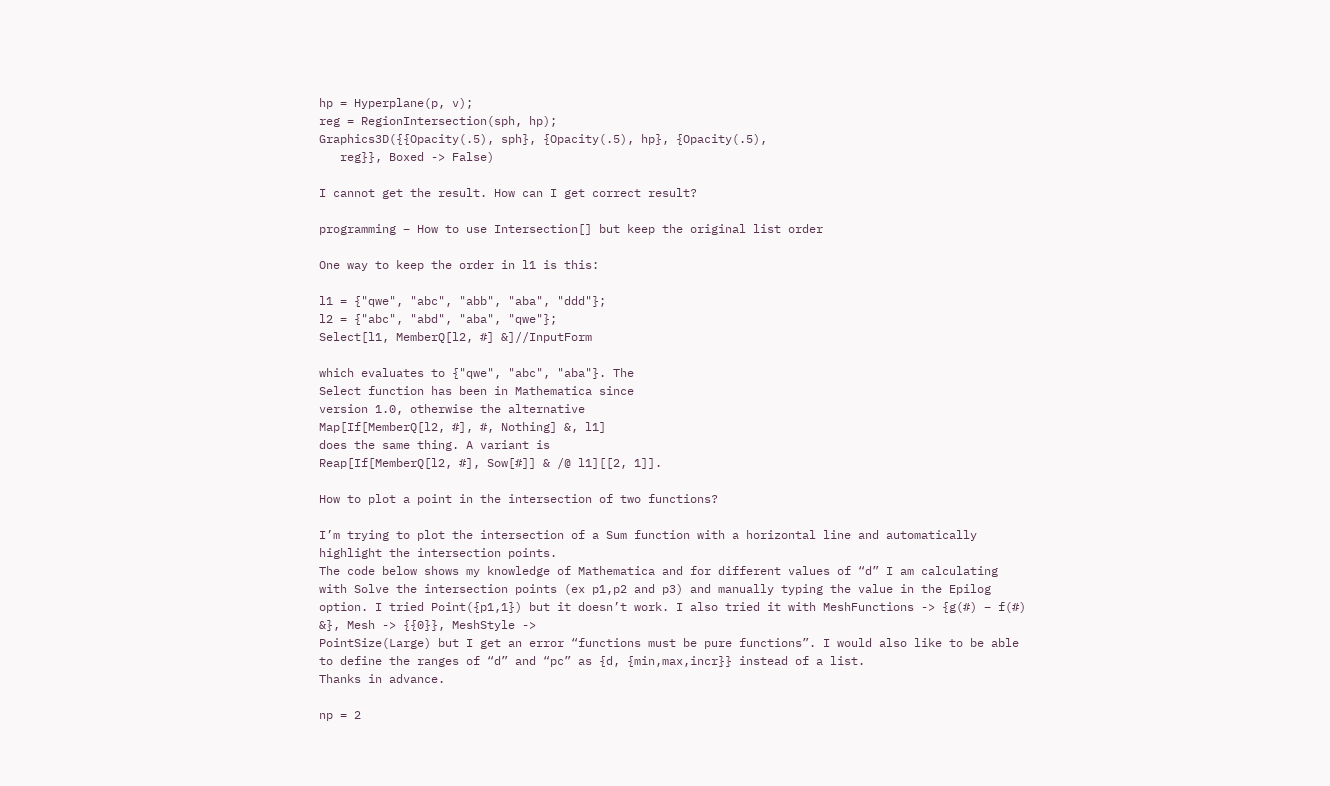hp = Hyperplane(p, v);
reg = RegionIntersection(sph, hp);
Graphics3D({{Opacity(.5), sph}, {Opacity(.5), hp}, {Opacity(.5),
   reg}}, Boxed -> False)

I cannot get the result. How can I get correct result?

programming – How to use Intersection[] but keep the original list order

One way to keep the order in l1 is this:

l1 = {"qwe", "abc", "abb", "aba", "ddd"};
l2 = {"abc", "abd", "aba", "qwe"};
Select[l1, MemberQ[l2, #] &]//InputForm

which evaluates to {"qwe", "abc", "aba"}. The
Select function has been in Mathematica since
version 1.0, otherwise the alternative
Map[If[MemberQ[l2, #], #, Nothing] &, l1]
does the same thing. A variant is
Reap[If[MemberQ[l2, #], Sow[#]] & /@ l1][[2, 1]].

How to plot a point in the intersection of two functions?

I’m trying to plot the intersection of a Sum function with a horizontal line and automatically highlight the intersection points.
The code below shows my knowledge of Mathematica and for different values of “d” I am calculating with Solve the intersection points (ex p1,p2 and p3) and manually typing the value in the Epilog option. I tried Point({p1,1}) but it doesn’t work. I also tried it with MeshFunctions -> {g(#) – f(#) &}, Mesh -> {{0}}, MeshStyle ->
PointSize(Large) but I get an error “functions must be pure functions”. I would also like to be able to define the ranges of “d” and “pc” as {d, {min,max,incr}} instead of a list.
Thanks in advance.

np = 2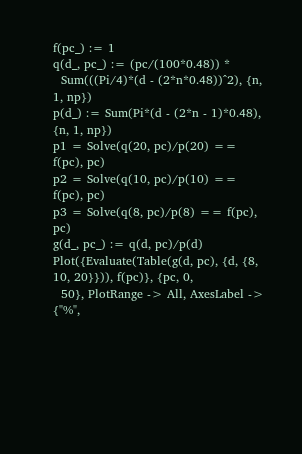f(pc_) := 1
q(d_, pc_) := (pc/(100*0.48)) *
  Sum(((Pi/4)*(d - (2*n*0.48))^2), {n, 1, np})
p(d_) := Sum(Pi*(d - (2*n - 1)*0.48), {n, 1, np})
p1 = Solve(q(20, pc)/p(20) == f(pc), pc)
p2 = Solve(q(10, pc)/p(10) == f(pc), pc)
p3 = Solve(q(8, pc)/p(8) == f(pc), pc)
g(d_, pc_) := q(d, pc)/p(d)
Plot({Evaluate(Table(g(d, pc), {d, {8, 10, 20}})), f(pc)}, {pc, 0,
  50}, PlotRange -> All, AxesLabel -> {"%",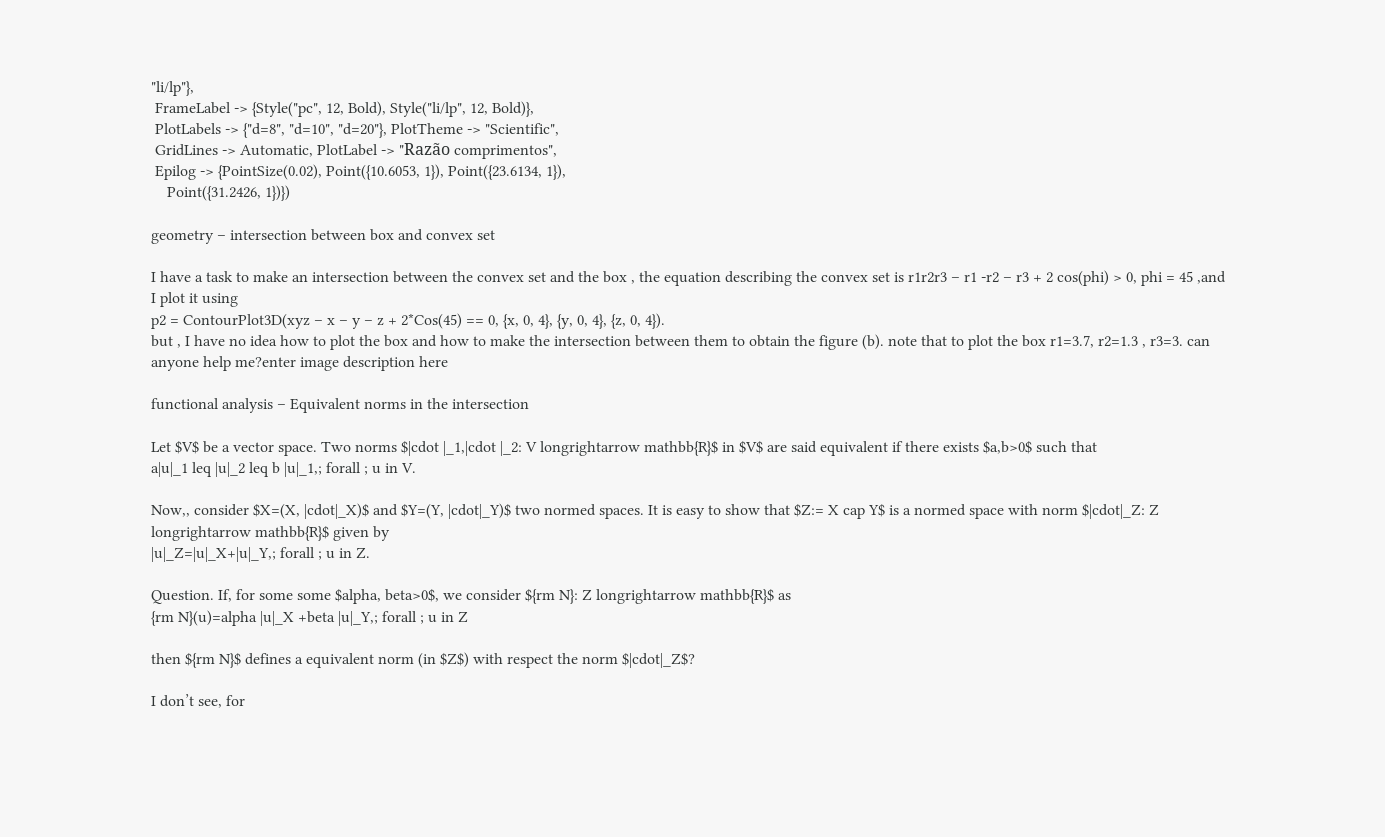"li/lp"},
 FrameLabel -> {Style("pc", 12, Bold), Style("li/lp", 12, Bold)},
 PlotLabels -> {"d=8", "d=10", "d=20"}, PlotTheme -> "Scientific",
 GridLines -> Automatic, PlotLabel -> "Razão comprimentos",
 Epilog -> {PointSize(0.02), Point({10.6053, 1}), Point({23.6134, 1}),
    Point({31.2426, 1})})

geometry – intersection between box and convex set

I have a task to make an intersection between the convex set and the box , the equation describing the convex set is r1r2r3 – r1 -r2 – r3 + 2 cos(phi) > 0, phi = 45 ,and I plot it using
p2 = ContourPlot3D(xyz – x – y – z + 2*Cos(45) == 0, {x, 0, 4}, {y, 0, 4}, {z, 0, 4}).
but , I have no idea how to plot the box and how to make the intersection between them to obtain the figure (b). note that to plot the box r1=3.7, r2=1.3 , r3=3. can anyone help me?enter image description here

functional analysis – Equivalent norms in the intersection

Let $V$ be a vector space. Two norms $|cdot |_1,|cdot |_2: V longrightarrow mathbb{R}$ in $V$ are said equivalent if there exists $a,b>0$ such that
a|u|_1 leq |u|_2 leq b |u|_1,; forall ; u in V.

Now,, consider $X=(X, |cdot|_X)$ and $Y=(Y, |cdot|_Y)$ two normed spaces. It is easy to show that $Z:= X cap Y$ is a normed space with norm $|cdot|_Z: Z longrightarrow mathbb{R}$ given by
|u|_Z=|u|_X+|u|_Y,; forall ; u in Z.

Question. If, for some some $alpha, beta>0$, we consider ${rm N}: Z longrightarrow mathbb{R}$ as
{rm N}(u)=alpha |u|_X +beta |u|_Y,; forall ; u in Z

then ${rm N}$ defines a equivalent norm (in $Z$) with respect the norm $|cdot|_Z$?

I don’t see, for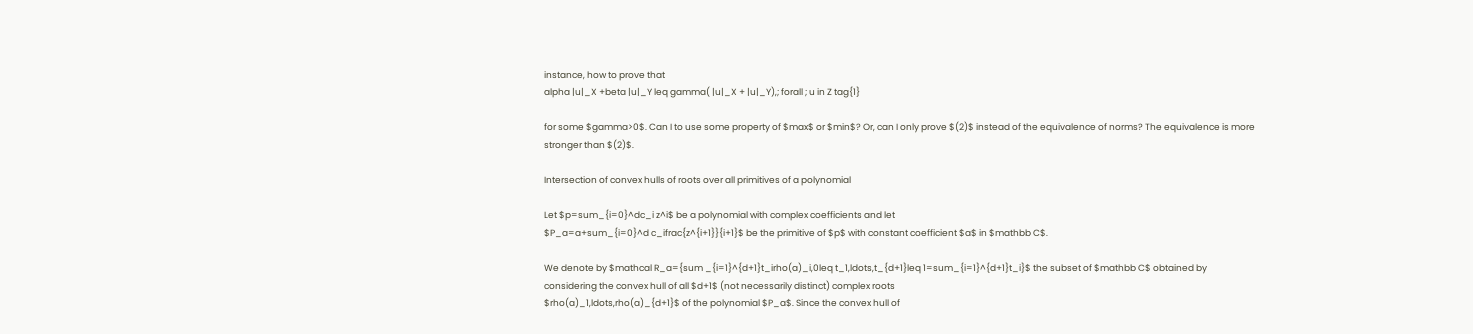instance, how to prove that
alpha |u|_X +beta |u|_Y leq gamma( |u|_X + |u|_Y),; forall ; u in Z tag{1}

for some $gamma>0$. Can I to use some property of $max$ or $min$? Or, can I only prove $(2)$ instead of the equivalence of norms? The equivalence is more stronger than $(2)$.

Intersection of convex hulls of roots over all primitives of a polynomial

Let $p=sum_{i=0}^dc_i z^i$ be a polynomial with complex coefficients and let
$P_a=a+sum_{i=0}^d c_ifrac{z^{i+1}}{i+1}$ be the primitive of $p$ with constant coefficient $a$ in $mathbb C$.

We denote by $mathcal R_a={sum _{i=1}^{d+1}t_irho(a)_i,0leq t_1,ldots,t_{d+1}leq 1=sum_{i=1}^{d+1}t_i}$ the subset of $mathbb C$ obtained by
considering the convex hull of all $d+1$ (not necessarily distinct) complex roots
$rho(a)_1,ldots,rho(a)_{d+1}$ of the polynomial $P_a$. Since the convex hull of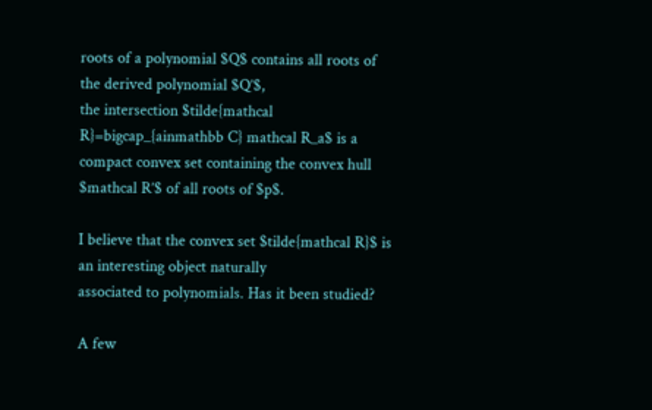roots of a polynomial $Q$ contains all roots of the derived polynomial $Q’$,
the intersection $tilde{mathcal R}=bigcap_{ainmathbb C} mathcal R_a$ is a compact convex set containing the convex hull $mathcal R’$ of all roots of $p$.

I believe that the convex set $tilde{mathcal R}$ is an interesting object naturally
associated to polynomials. Has it been studied?

A few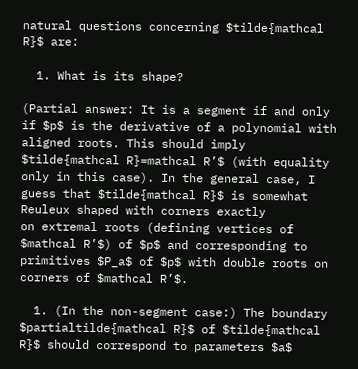natural questions concerning $tilde{mathcal R}$ are:

  1. What is its shape?

(Partial answer: It is a segment if and only if $p$ is the derivative of a polynomial with aligned roots. This should imply $tilde{mathcal R}=mathcal R’$ (with equality
only in this case). In the general case, I guess that $tilde{mathcal R}$ is somewhat Reuleux shaped with corners exactly
on extremal roots (defining vertices of $mathcal R’$) of $p$ and corresponding to
primitives $P_a$ of $p$ with double roots on corners of $mathcal R’$.

  1. (In the non-segment case:) The boundary $partialtilde{mathcal R}$ of $tilde{mathcal R}$ should correspond to parameters $a$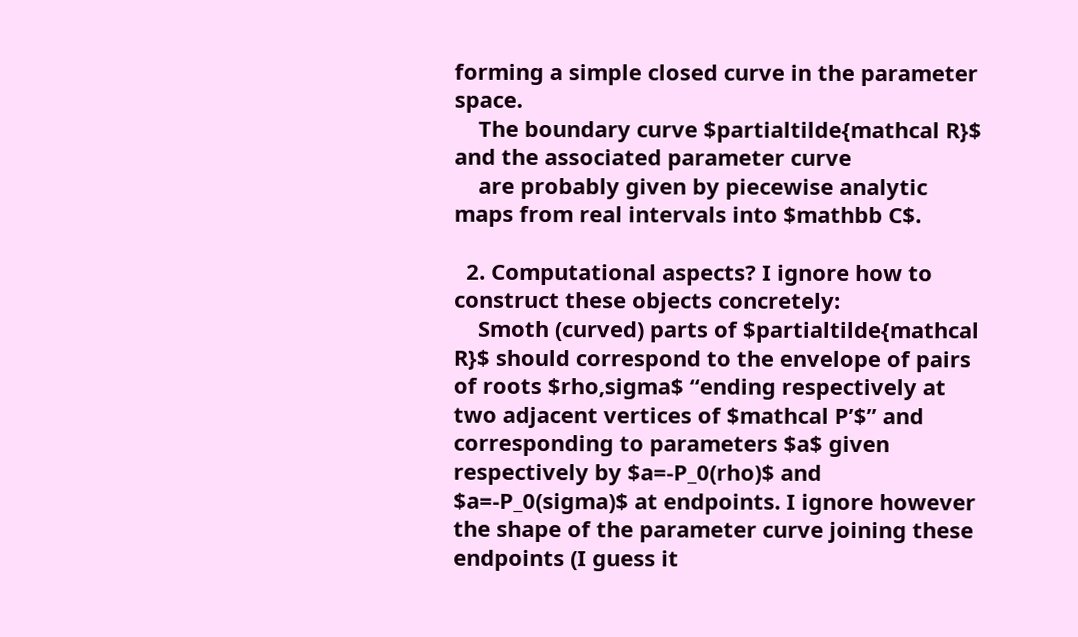forming a simple closed curve in the parameter space.
    The boundary curve $partialtilde{mathcal R}$ and the associated parameter curve
    are probably given by piecewise analytic maps from real intervals into $mathbb C$.

  2. Computational aspects? I ignore how to construct these objects concretely:
    Smoth (curved) parts of $partialtilde{mathcal R}$ should correspond to the envelope of pairs of roots $rho,sigma$ “ending respectively at two adjacent vertices of $mathcal P’$” and corresponding to parameters $a$ given respectively by $a=-P_0(rho)$ and $a=-P_0(sigma)$ at endpoints. I ignore however the shape of the parameter curve joining these endpoints (I guess it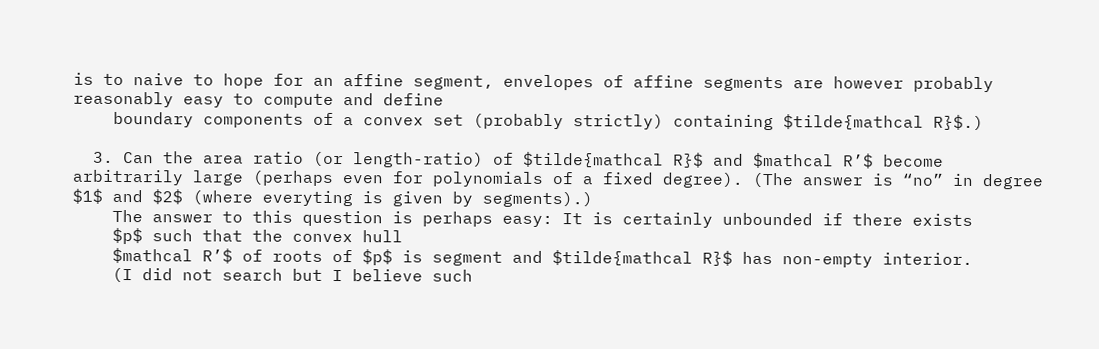is to naive to hope for an affine segment, envelopes of affine segments are however probably reasonably easy to compute and define
    boundary components of a convex set (probably strictly) containing $tilde{mathcal R}$.)

  3. Can the area ratio (or length-ratio) of $tilde{mathcal R}$ and $mathcal R’$ become arbitrarily large (perhaps even for polynomials of a fixed degree). (The answer is “no” in degree $1$ and $2$ (where everyting is given by segments).)
    The answer to this question is perhaps easy: It is certainly unbounded if there exists
    $p$ such that the convex hull
    $mathcal R’$ of roots of $p$ is segment and $tilde{mathcal R}$ has non-empty interior.
    (I did not search but I believe such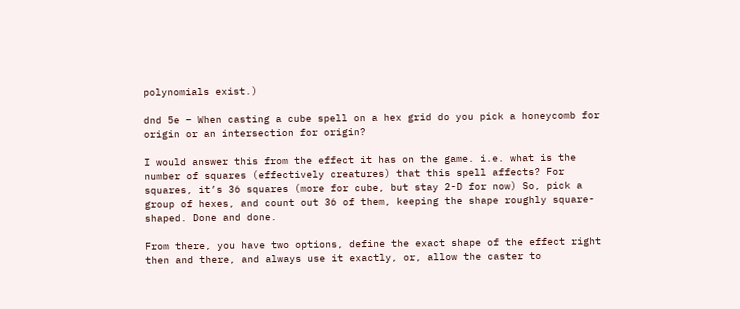polynomials exist.)

dnd 5e – When casting a cube spell on a hex grid do you pick a honeycomb for origin or an intersection for origin?

I would answer this from the effect it has on the game. i.e. what is the number of squares (effectively creatures) that this spell affects? For squares, it’s 36 squares (more for cube, but stay 2-D for now) So, pick a group of hexes, and count out 36 of them, keeping the shape roughly square-shaped. Done and done.

From there, you have two options, define the exact shape of the effect right then and there, and always use it exactly, or, allow the caster to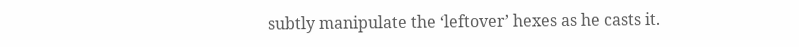subtly manipulate the ‘leftover’ hexes as he casts it.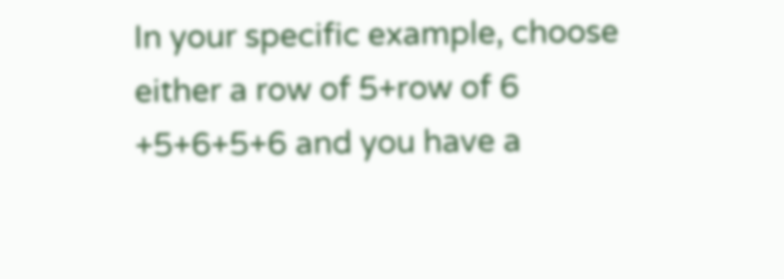In your specific example, choose either a row of 5+row of 6 +5+6+5+6 and you have a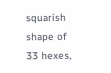squarish shape of 33 hexes,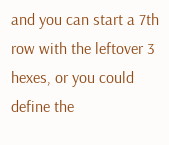and you can start a 7th row with the leftover 3 hexes, or you could define the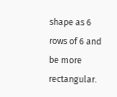shape as 6 rows of 6 and be more rectangular.